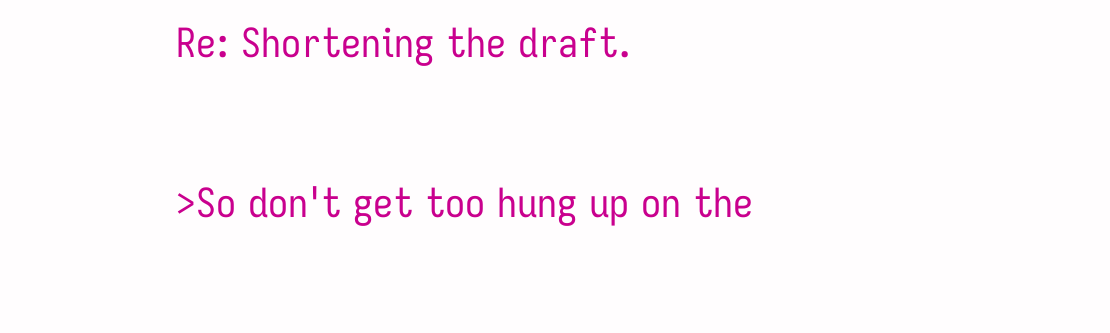Re: Shortening the draft.

>So don't get too hung up on the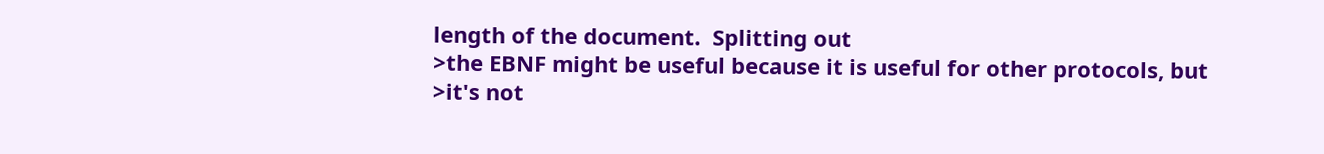length of the document.  Splitting out
>the EBNF might be useful because it is useful for other protocols, but
>it's not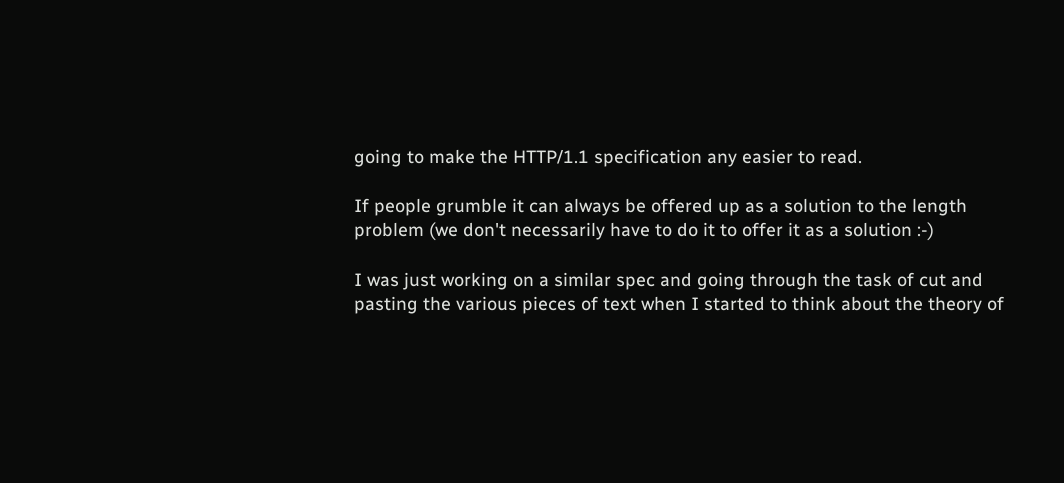going to make the HTTP/1.1 specification any easier to read.

If people grumble it can always be offered up as a solution to the length
problem (we don't necessarily have to do it to offer it as a solution :-)

I was just working on a similar spec and going through the task of cut and
pasting the various pieces of text when I started to think about the theory of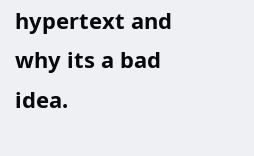hypertext and why its a bad idea.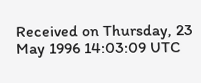Received on Thursday, 23 May 1996 14:03:09 UTC